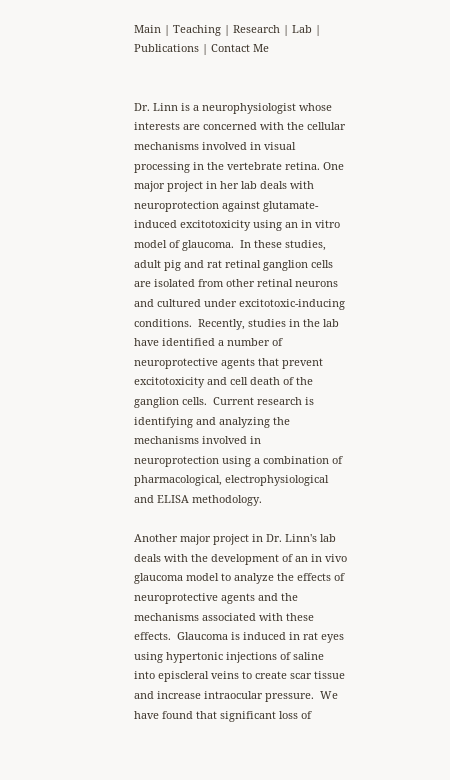Main | Teaching | Research | Lab | Publications | Contact Me


Dr. Linn is a neurophysiologist whose interests are concerned with the cellular mechanisms involved in visual processing in the vertebrate retina. One major project in her lab deals with neuroprotection against glutamate-induced excitotoxicity using an in vitro model of glaucoma.  In these studies, adult pig and rat retinal ganglion cells are isolated from other retinal neurons and cultured under excitotoxic-inducing conditions.  Recently, studies in the lab have identified a number of neuroprotective agents that prevent excitotoxicity and cell death of the ganglion cells.  Current research is identifying and analyzing the mechanisms involved in neuroprotection using a combination of pharmacological, electrophysiological and ELISA methodology.

Another major project in Dr. Linn's lab deals with the development of an in vivo glaucoma model to analyze the effects of  neuroprotective agents and the mechanisms associated with these effects.  Glaucoma is induced in rat eyes using hypertonic injections of saline into episcleral veins to create scar tissue and increase intraocular pressure.  We have found that significant loss of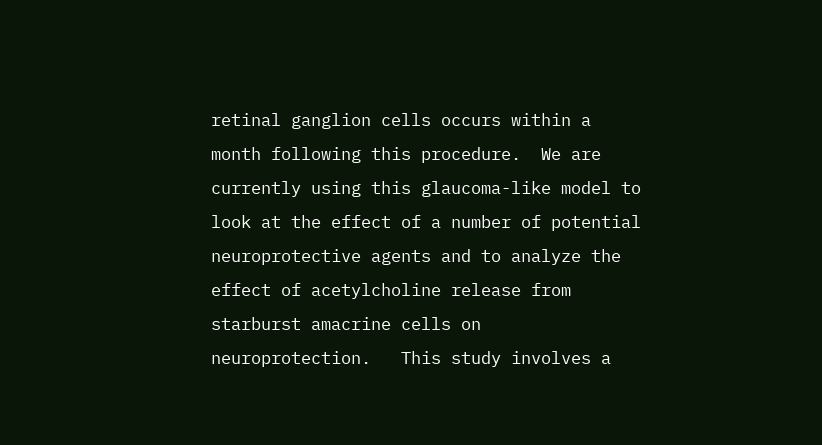retinal ganglion cells occurs within a month following this procedure.  We are currently using this glaucoma-like model to look at the effect of a number of potential neuroprotective agents and to analyze the effect of acetylcholine release from starburst amacrine cells on neuroprotection.   This study involves a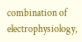combination of electrophysiology,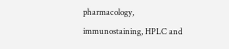pharmacology, immunostaining, HPLC and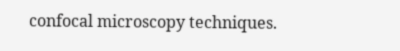confocal microscopy techniques.